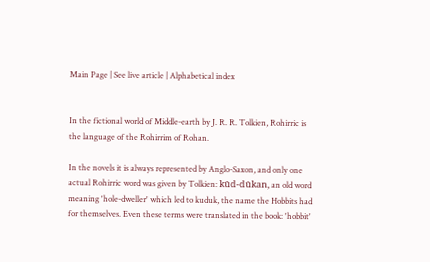Main Page | See live article | Alphabetical index


In the fictional world of Middle-earth by J. R. R. Tolkien, Rohirric is the language of the Rohirrim of Rohan.

In the novels it is always represented by Anglo-Saxon, and only one actual Rohirric word was given by Tolkien: kūd-dūkan, an old word meaning 'hole-dweller' which led to kuduk, the name the Hobbits had for themselves. Even these terms were translated in the book: 'hobbit'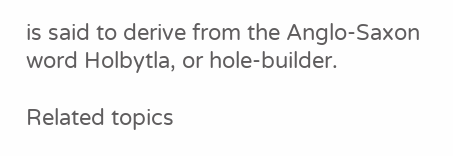is said to derive from the Anglo-Saxon word Holbytla, or hole-builder.

Related topics